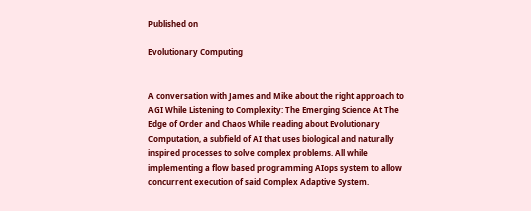Published on

Evolutionary Computing


A conversation with James and Mike about the right approach to AGI While Listening to Complexity: The Emerging Science At The Edge of Order and Chaos While reading about Evolutionary Computation, a subfield of AI that uses biological and naturally inspired processes to solve complex problems. All while implementing a flow based programming AIops system to allow concurrent execution of said Complex Adaptive System.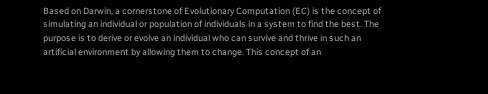Based on Darwin, a cornerstone of Evolutionary Computation (EC) is the concept of simulating an individual or population of individuals in a system to find the best. The purpose is to derive or evolve an individual who can survive and thrive in such an artificial environment by allowing them to change. This concept of an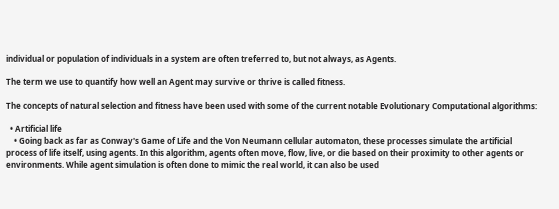individual or population of individuals in a system are often treferred to, but not always, as Agents.

The term we use to quantify how well an Agent may survive or thrive is called fitness.

The concepts of natural selection and fitness have been used with some of the current notable Evolutionary Computational algorithms:

  • Artificial life
    • Going back as far as Conway's Game of Life and the Von Neumann cellular automaton, these processes simulate the artificial process of life itself, using agents. In this algorithm, agents often move, flow, live, or die based on their proximity to other agents or environments. While agent simulation is often done to mimic the real world, it can also be used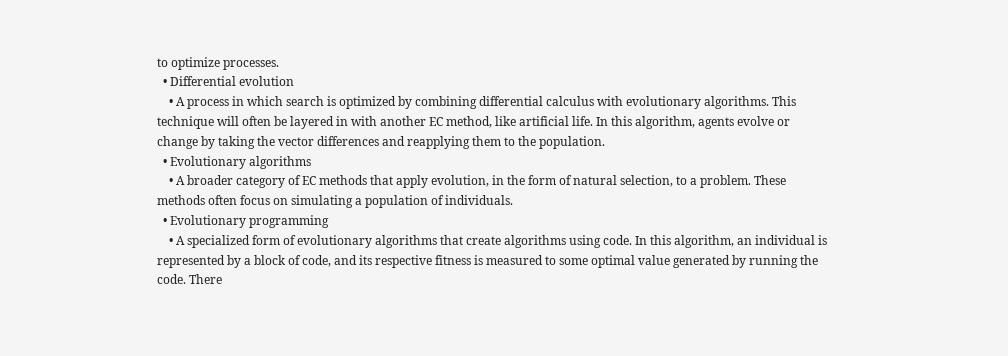to optimize processes.
  • Differential evolution
    • A process in which search is optimized by combining differential calculus with evolutionary algorithms. This technique will often be layered in with another EC method, like artificial life. In this algorithm, agents evolve or change by taking the vector differences and reapplying them to the population.
  • Evolutionary algorithms
    • A broader category of EC methods that apply evolution, in the form of natural selection, to a problem. These methods often focus on simulating a population of individuals.
  • Evolutionary programming
    • A specialized form of evolutionary algorithms that create algorithms using code. In this algorithm, an individual is represented by a block of code, and its respective fitness is measured to some optimal value generated by running the code. There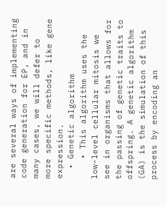are several ways of implementing code generation for EP, and in many cases, we will defer to more specific methods, like gene expression.
  • Genetic algorithm
    • This algorithm uses the low-level cellular mitosis we see in organisms that allows for the passing of genetic traits to offspring. A genetic algorithm (GA) is the simulation of this process by encoding an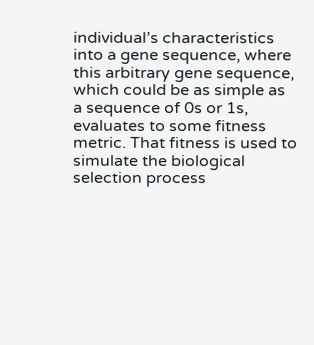individual’s characteristics into a gene sequence, where this arbitrary gene sequence, which could be as simple as a sequence of 0s or 1s, evaluates to some fitness metric. That fitness is used to simulate the biological selection process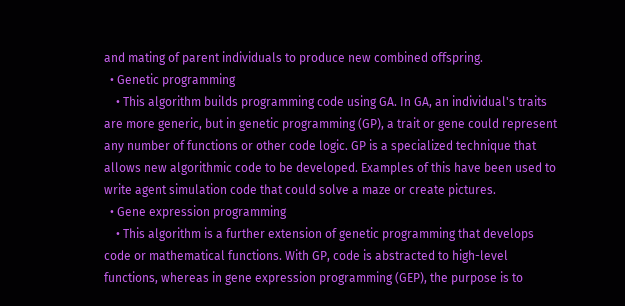and mating of parent individuals to produce new combined offspring.
  • Genetic programming
    • This algorithm builds programming code using GA. In GA, an individual's traits are more generic, but in genetic programming (GP), a trait or gene could represent any number of functions or other code logic. GP is a specialized technique that allows new algorithmic code to be developed. Examples of this have been used to write agent simulation code that could solve a maze or create pictures.
  • Gene expression programming
    • This algorithm is a further extension of genetic programming that develops code or mathematical functions. With GP, code is abstracted to high-level functions, whereas in gene expression programming (GEP), the purpose is to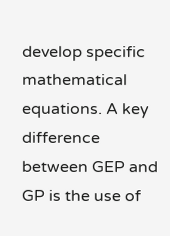develop specific mathematical equations. A key difference between GEP and GP is the use of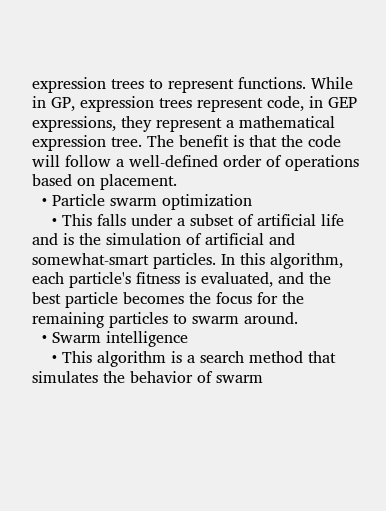expression trees to represent functions. While in GP, expression trees represent code, in GEP expressions, they represent a mathematical expression tree. The benefit is that the code will follow a well-defined order of operations based on placement.
  • Particle swarm optimization
    • This falls under a subset of artificial life and is the simulation of artificial and somewhat-smart particles. In this algorithm, each particle's fitness is evaluated, and the best particle becomes the focus for the remaining particles to swarm around.
  • Swarm intelligence
    • This algorithm is a search method that simulates the behavior of swarm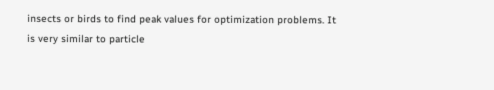insects or birds to find peak values for optimization problems. It is very similar to particle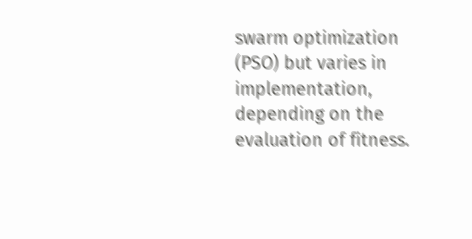swarm optimization (PSO) but varies in implementation, depending on the evaluation of fitness.